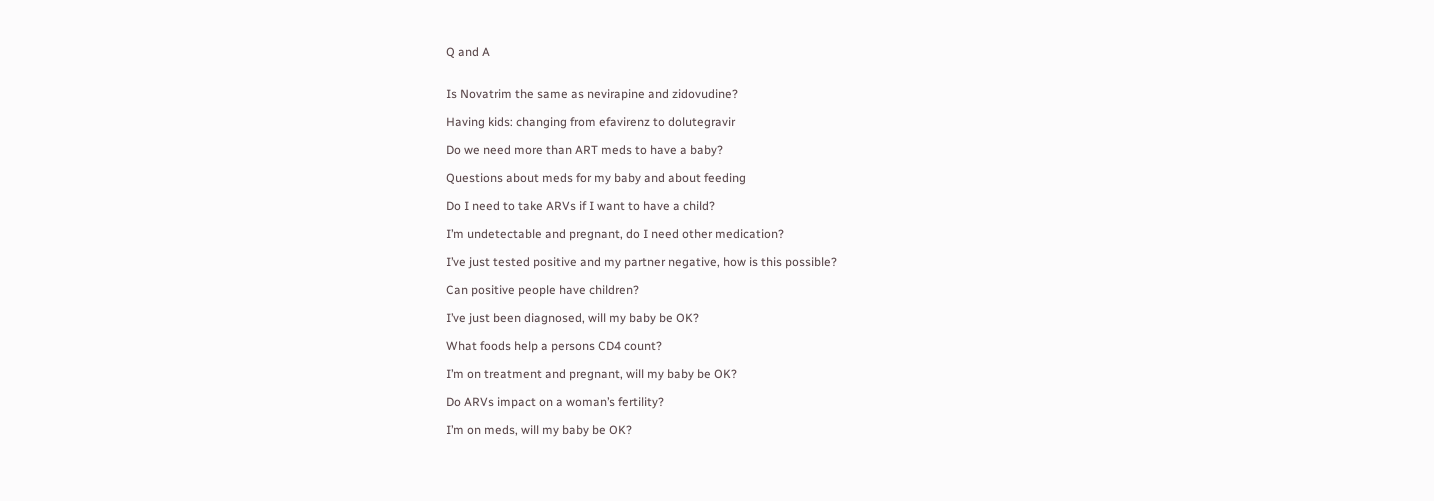Q and A


Is Novatrim the same as nevirapine and zidovudine?

Having kids: changing from efavirenz to dolutegravir

Do we need more than ART meds to have a baby?

Questions about meds for my baby and about feeding

Do I need to take ARVs if I want to have a child?

I’m undetectable and pregnant, do I need other medication?

I’ve just tested positive and my partner negative, how is this possible?

Can positive people have children?

I’ve just been diagnosed, will my baby be OK?

What foods help a persons CD4 count?

I’m on treatment and pregnant, will my baby be OK?

Do ARVs impact on a woman’s fertility?

I’m on meds, will my baby be OK?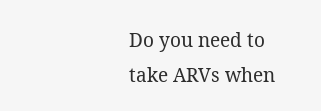Do you need to take ARVs when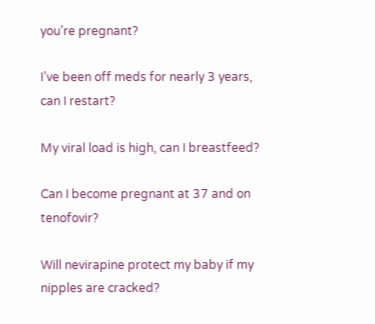you’re pregnant?

I’ve been off meds for nearly 3 years, can I restart?

My viral load is high, can I breastfeed?

Can I become pregnant at 37 and on tenofovir?

Will nevirapine protect my baby if my nipples are cracked?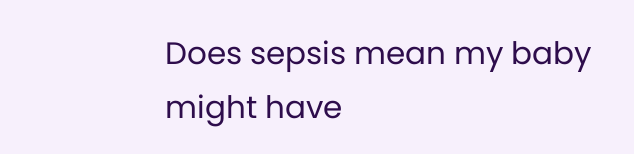Does sepsis mean my baby might have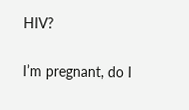HIV?

I’m pregnant, do I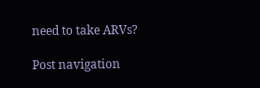need to take ARVs?

Post navigation